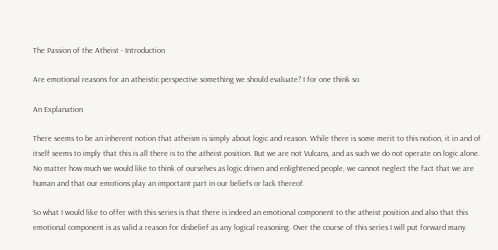The Passion of the Atheist - Introduction

Are emotional reasons for an atheistic perspective something we should evaluate? I for one think so.

An Explanation

There seems to be an inherent notion that atheism is simply about logic and reason. While there is some merit to this notion, it in and of itself seems to imply that this is all there is to the atheist position. But we are not Vulcans, and as such we do not operate on logic alone. No matter how much we would like to think of ourselves as logic driven and enlightened people, we cannot neglect the fact that we are human and that our emotions play an important part in our beliefs or lack thereof.

So what I would like to offer with this series is that there is indeed an emotional component to the atheist position and also that this emotional component is as valid a reason for disbelief as any logical reasoning. Over the course of this series I will put forward many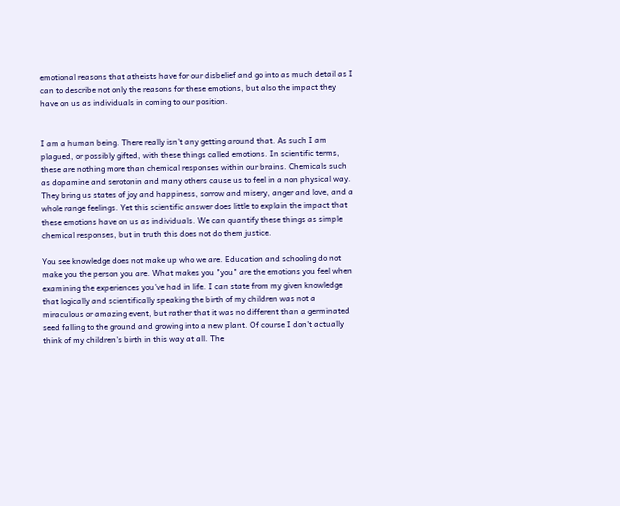emotional reasons that atheists have for our disbelief and go into as much detail as I can to describe not only the reasons for these emotions, but also the impact they have on us as individuals in coming to our position.


I am a human being. There really isn't any getting around that. As such I am plagued, or possibly gifted, with these things called emotions. In scientific terms, these are nothing more than chemical responses within our brains. Chemicals such as dopamine and serotonin and many others cause us to feel in a non physical way. They bring us states of joy and happiness, sorrow and misery, anger and love, and a whole range feelings. Yet this scientific answer does little to explain the impact that these emotions have on us as individuals. We can quantify these things as simple chemical responses, but in truth this does not do them justice.

You see knowledge does not make up who we are. Education and schooling do not make you the person you are. What makes you "you" are the emotions you feel when examining the experiences you've had in life. I can state from my given knowledge that logically and scientifically speaking the birth of my children was not a miraculous or amazing event, but rather that it was no different than a germinated seed falling to the ground and growing into a new plant. Of course I don't actually think of my children's birth in this way at all. The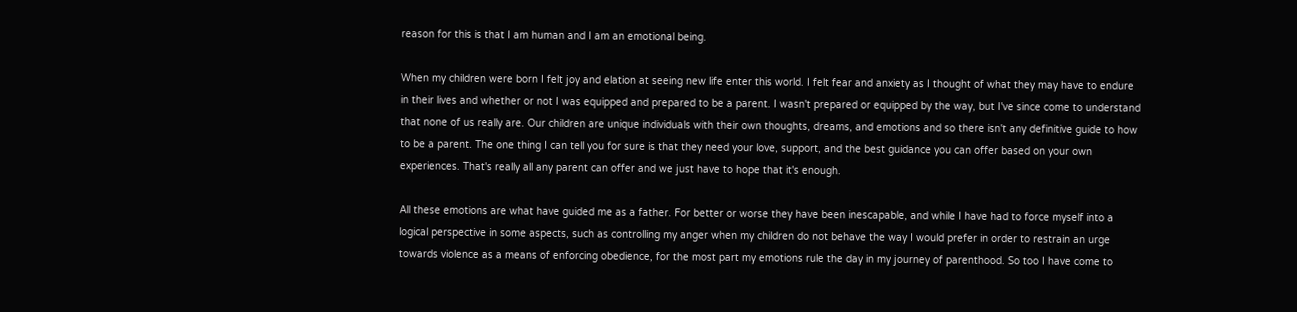reason for this is that I am human and I am an emotional being.

When my children were born I felt joy and elation at seeing new life enter this world. I felt fear and anxiety as I thought of what they may have to endure in their lives and whether or not I was equipped and prepared to be a parent. I wasn't prepared or equipped by the way, but I've since come to understand that none of us really are. Our children are unique individuals with their own thoughts, dreams, and emotions and so there isn't any definitive guide to how to be a parent. The one thing I can tell you for sure is that they need your love, support, and the best guidance you can offer based on your own experiences. That's really all any parent can offer and we just have to hope that it's enough.

All these emotions are what have guided me as a father. For better or worse they have been inescapable, and while I have had to force myself into a logical perspective in some aspects, such as controlling my anger when my children do not behave the way I would prefer in order to restrain an urge towards violence as a means of enforcing obedience, for the most part my emotions rule the day in my journey of parenthood. So too I have come to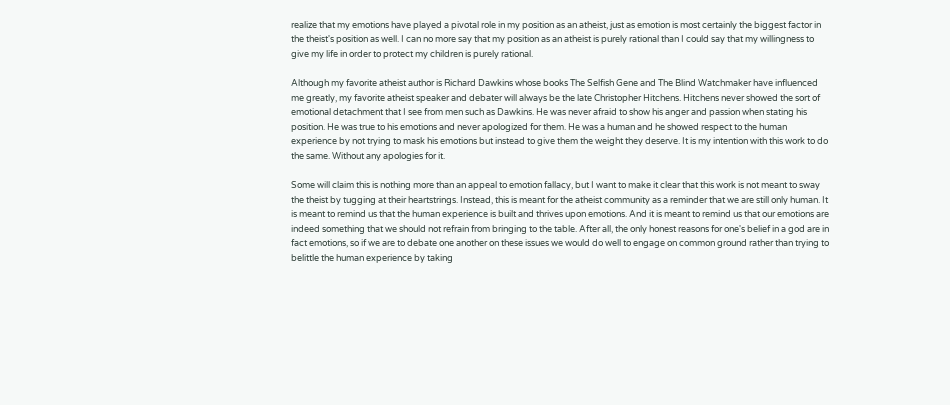realize that my emotions have played a pivotal role in my position as an atheist, just as emotion is most certainly the biggest factor in the theist's position as well. I can no more say that my position as an atheist is purely rational than I could say that my willingness to give my life in order to protect my children is purely rational.

Although my favorite atheist author is Richard Dawkins whose books The Selfish Gene and The Blind Watchmaker have influenced me greatly, my favorite atheist speaker and debater will always be the late Christopher Hitchens. Hitchens never showed the sort of emotional detachment that I see from men such as Dawkins. He was never afraid to show his anger and passion when stating his position. He was true to his emotions and never apologized for them. He was a human and he showed respect to the human experience by not trying to mask his emotions but instead to give them the weight they deserve. It is my intention with this work to do the same. Without any apologies for it.

Some will claim this is nothing more than an appeal to emotion fallacy, but I want to make it clear that this work is not meant to sway the theist by tugging at their heartstrings. Instead, this is meant for the atheist community as a reminder that we are still only human. It is meant to remind us that the human experience is built and thrives upon emotions. And it is meant to remind us that our emotions are indeed something that we should not refrain from bringing to the table. After all, the only honest reasons for one's belief in a god are in fact emotions, so if we are to debate one another on these issues we would do well to engage on common ground rather than trying to belittle the human experience by taking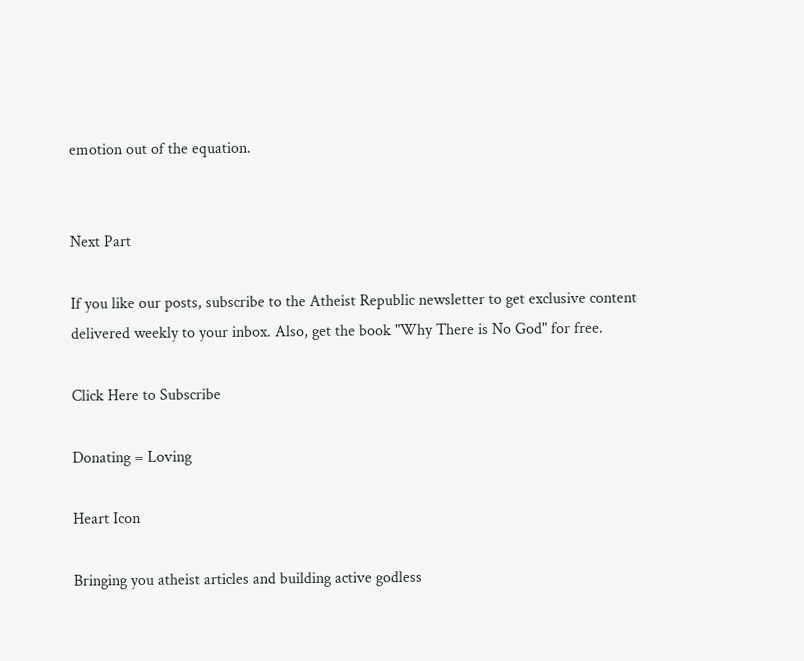emotion out of the equation.


Next Part

If you like our posts, subscribe to the Atheist Republic newsletter to get exclusive content delivered weekly to your inbox. Also, get the book "Why There is No God" for free.

Click Here to Subscribe

Donating = Loving

Heart Icon

Bringing you atheist articles and building active godless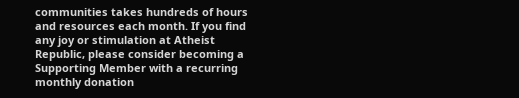communities takes hundreds of hours and resources each month. If you find any joy or stimulation at Atheist Republic, please consider becoming a Supporting Member with a recurring monthly donation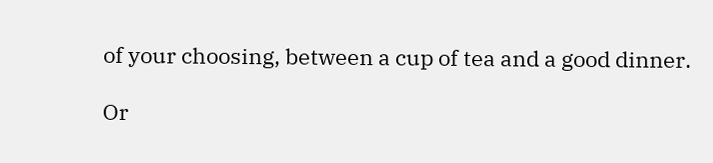of your choosing, between a cup of tea and a good dinner.

Or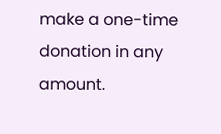make a one-time donation in any amount.